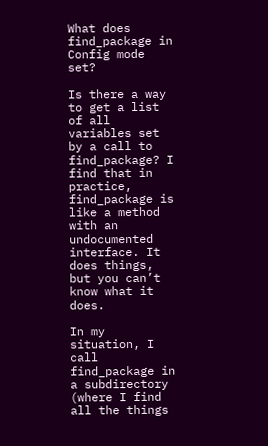What does find_package in Config mode set?

Is there a way to get a list of all variables set by a call to find_package? I find that in practice, find_package is like a method with an undocumented interface. It does things, but you can’t know what it does.

In my situation, I call find_package in a subdirectory (where I find all the things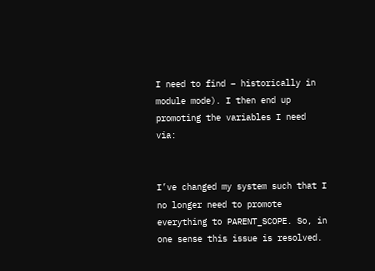I need to find – historically in module mode). I then end up promoting the variables I need via:


I’ve changed my system such that I no longer need to promote everything to PARENT_SCOPE. So, in one sense this issue is resolved.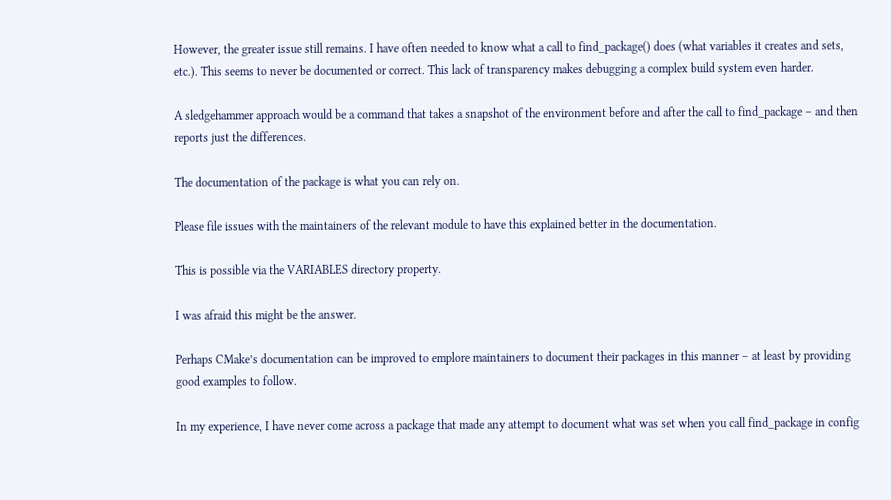However, the greater issue still remains. I have often needed to know what a call to find_package() does (what variables it creates and sets, etc.). This seems to never be documented or correct. This lack of transparency makes debugging a complex build system even harder.

A sledgehammer approach would be a command that takes a snapshot of the environment before and after the call to find_package – and then reports just the differences.

The documentation of the package is what you can rely on.

Please file issues with the maintainers of the relevant module to have this explained better in the documentation.

This is possible via the VARIABLES directory property.

I was afraid this might be the answer.

Perhaps CMake’s documentation can be improved to emplore maintainers to document their packages in this manner – at least by providing good examples to follow.

In my experience, I have never come across a package that made any attempt to document what was set when you call find_package in config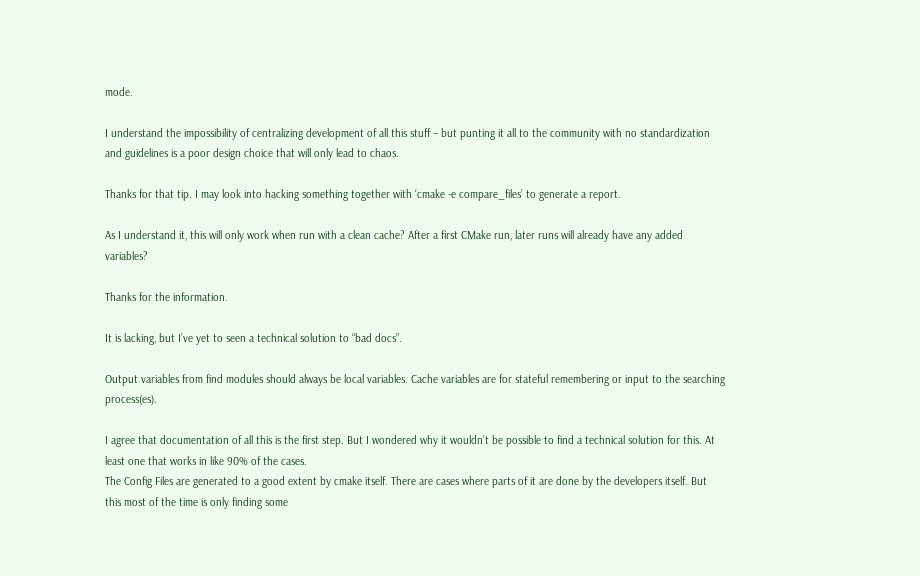mode.

I understand the impossibility of centralizing development of all this stuff – but punting it all to the community with no standardization and guidelines is a poor design choice that will only lead to chaos.

Thanks for that tip. I may look into hacking something together with ‘cmake -e compare_files’ to generate a report.

As I understand it, this will only work when run with a clean cache? After a first CMake run, later runs will already have any added variables?

Thanks for the information.

It is lacking, but I’ve yet to seen a technical solution to “bad docs”.

Output variables from find modules should always be local variables. Cache variables are for stateful remembering or input to the searching process(es).

I agree that documentation of all this is the first step. But I wondered why it wouldn’t be possible to find a technical solution for this. At least one that works in like 90% of the cases.
The Config Files are generated to a good extent by cmake itself. There are cases where parts of it are done by the developers itself. But this most of the time is only finding some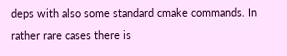deps with also some standard cmake commands. In rather rare cases there is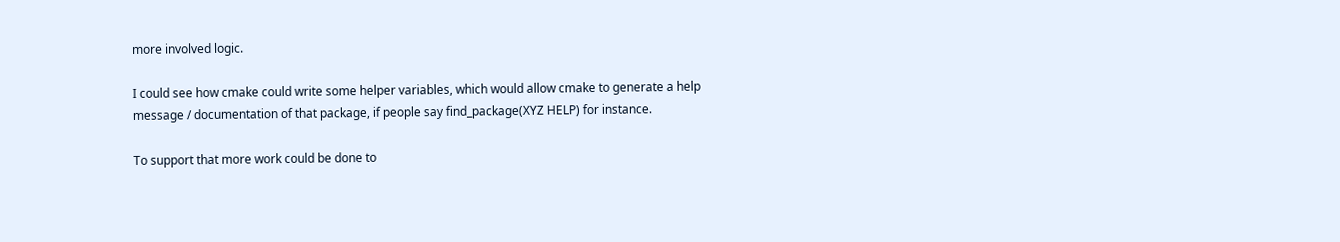more involved logic.

I could see how cmake could write some helper variables, which would allow cmake to generate a help message / documentation of that package, if people say find_package(XYZ HELP) for instance.

To support that more work could be done to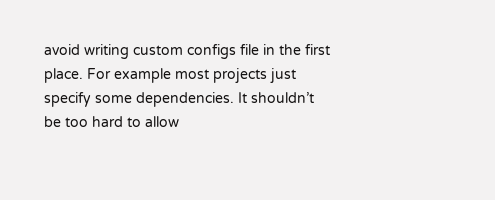avoid writing custom configs file in the first place. For example most projects just specify some dependencies. It shouldn’t be too hard to allow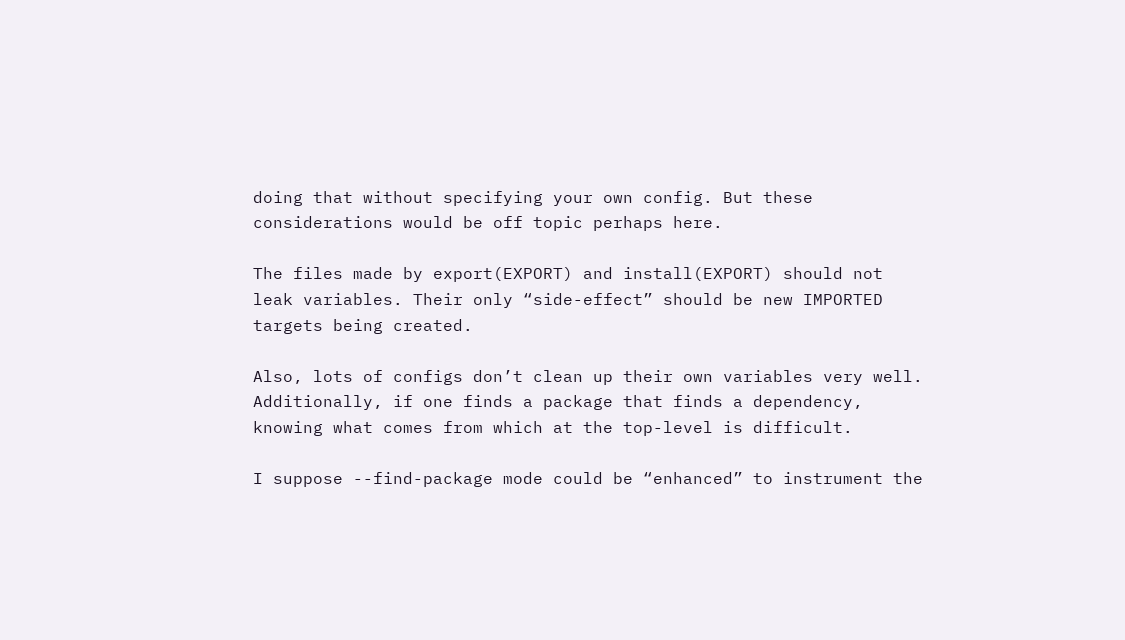doing that without specifying your own config. But these considerations would be off topic perhaps here.

The files made by export(EXPORT) and install(EXPORT) should not leak variables. Their only “side-effect” should be new IMPORTED targets being created.

Also, lots of configs don’t clean up their own variables very well. Additionally, if one finds a package that finds a dependency, knowing what comes from which at the top-level is difficult.

I suppose --find-package mode could be “enhanced” to instrument the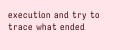execution and try to trace what ended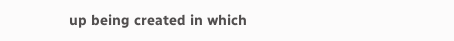up being created in which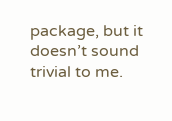package, but it doesn’t sound trivial to me.